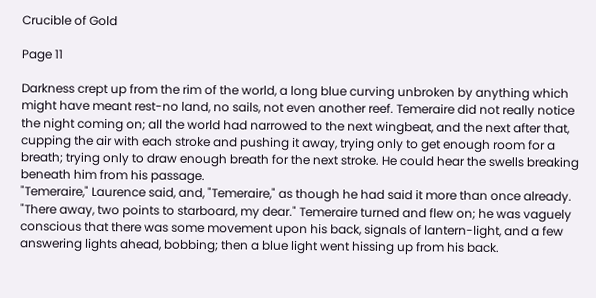Crucible of Gold

Page 11

Darkness crept up from the rim of the world, a long blue curving unbroken by anything which might have meant rest-no land, no sails, not even another reef. Temeraire did not really notice the night coming on; all the world had narrowed to the next wingbeat, and the next after that, cupping the air with each stroke and pushing it away, trying only to get enough room for a breath; trying only to draw enough breath for the next stroke. He could hear the swells breaking beneath him from his passage.
"Temeraire," Laurence said, and, "Temeraire," as though he had said it more than once already. "There away, two points to starboard, my dear." Temeraire turned and flew on; he was vaguely conscious that there was some movement upon his back, signals of lantern-light, and a few answering lights ahead, bobbing; then a blue light went hissing up from his back.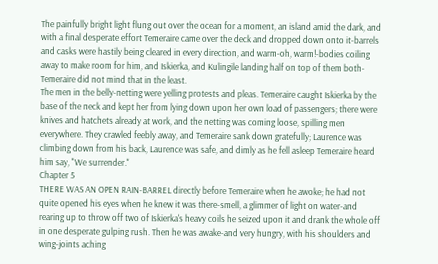The painfully bright light flung out over the ocean for a moment, an island amid the dark, and with a final desperate effort Temeraire came over the deck and dropped down onto it-barrels and casks were hastily being cleared in every direction, and warm-oh, warm!-bodies coiling away to make room for him, and Iskierka, and Kulingile landing half on top of them both-Temeraire did not mind that in the least.
The men in the belly-netting were yelling protests and pleas. Temeraire caught Iskierka by the base of the neck and kept her from lying down upon her own load of passengers; there were knives and hatchets already at work, and the netting was coming loose, spilling men everywhere. They crawled feebly away, and Temeraire sank down gratefully; Laurence was climbing down from his back, Laurence was safe, and dimly as he fell asleep Temeraire heard him say, "We surrender."
Chapter 5
THERE WAS AN OPEN RAIN-BARREL directly before Temeraire when he awoke; he had not quite opened his eyes when he knew it was there-smell, a glimmer of light on water-and rearing up to throw off two of Iskierka's heavy coils he seized upon it and drank the whole off in one desperate gulping rush. Then he was awake-and very hungry, with his shoulders and wing-joints aching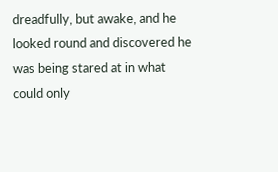dreadfully, but awake, and he looked round and discovered he was being stared at in what could only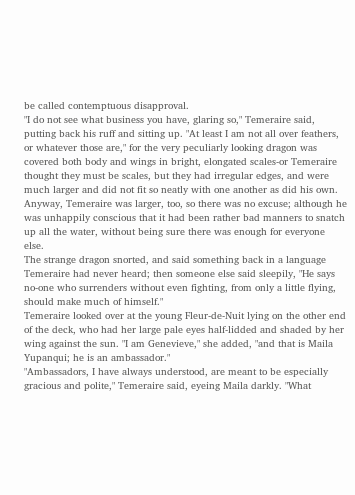be called contemptuous disapproval.
"I do not see what business you have, glaring so," Temeraire said, putting back his ruff and sitting up. "At least I am not all over feathers, or whatever those are," for the very peculiarly looking dragon was covered both body and wings in bright, elongated scales-or Temeraire thought they must be scales, but they had irregular edges, and were much larger and did not fit so neatly with one another as did his own. Anyway, Temeraire was larger, too, so there was no excuse; although he was unhappily conscious that it had been rather bad manners to snatch up all the water, without being sure there was enough for everyone else.
The strange dragon snorted, and said something back in a language Temeraire had never heard; then someone else said sleepily, "He says no-one who surrenders without even fighting, from only a little flying, should make much of himself."
Temeraire looked over at the young Fleur-de-Nuit lying on the other end of the deck, who had her large pale eyes half-lidded and shaded by her wing against the sun. "I am Genevieve," she added, "and that is Maila Yupanqui; he is an ambassador."
"Ambassadors, I have always understood, are meant to be especially gracious and polite," Temeraire said, eyeing Maila darkly. "What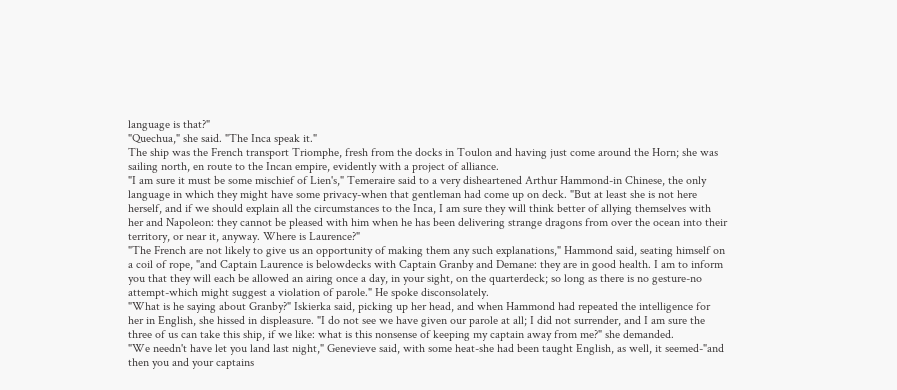language is that?"
"Quechua," she said. "The Inca speak it."
The ship was the French transport Triomphe, fresh from the docks in Toulon and having just come around the Horn; she was sailing north, en route to the Incan empire, evidently with a project of alliance.
"I am sure it must be some mischief of Lien's," Temeraire said to a very disheartened Arthur Hammond-in Chinese, the only language in which they might have some privacy-when that gentleman had come up on deck. "But at least she is not here herself, and if we should explain all the circumstances to the Inca, I am sure they will think better of allying themselves with her and Napoleon: they cannot be pleased with him when he has been delivering strange dragons from over the ocean into their territory, or near it, anyway. Where is Laurence?"
"The French are not likely to give us an opportunity of making them any such explanations," Hammond said, seating himself on a coil of rope, "and Captain Laurence is belowdecks with Captain Granby and Demane: they are in good health. I am to inform you that they will each be allowed an airing once a day, in your sight, on the quarterdeck; so long as there is no gesture-no attempt-which might suggest a violation of parole." He spoke disconsolately.
"What is he saying about Granby?" Iskierka said, picking up her head, and when Hammond had repeated the intelligence for her in English, she hissed in displeasure. "I do not see we have given our parole at all; I did not surrender, and I am sure the three of us can take this ship, if we like: what is this nonsense of keeping my captain away from me?" she demanded.
"We needn't have let you land last night," Genevieve said, with some heat-she had been taught English, as well, it seemed-"and then you and your captains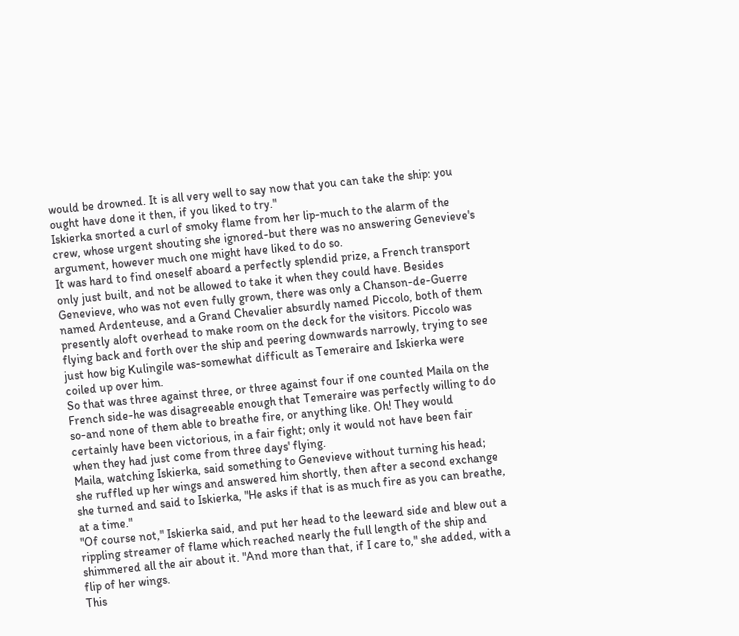would be drowned. It is all very well to say now that you can take the ship: you ought have done it then, if you liked to try."
Iskierka snorted a curl of smoky flame from her lip-much to the alarm of the crew, whose urgent shouting she ignored-but there was no answering Genevieve's argument, however much one might have liked to do so.
It was hard to find oneself aboard a perfectly splendid prize, a French transport only just built, and not be allowed to take it when they could have. Besides Genevieve, who was not even fully grown, there was only a Chanson-de-Guerre named Ardenteuse, and a Grand Chevalier absurdly named Piccolo, both of them presently aloft overhead to make room on the deck for the visitors. Piccolo was flying back and forth over the ship and peering downwards narrowly, trying to see just how big Kulingile was-somewhat difficult as Temeraire and Iskierka were coiled up over him.
So that was three against three, or three against four if one counted Maila on the French side-he was disagreeable enough that Temeraire was perfectly willing to do so-and none of them able to breathe fire, or anything like. Oh! They would certainly have been victorious, in a fair fight; only it would not have been fair when they had just come from three days' flying.
Maila, watching Iskierka, said something to Genevieve without turning his head; she ruffled up her wings and answered him shortly, then after a second exchange she turned and said to Iskierka, "He asks if that is as much fire as you can breathe, at a time."
"Of course not," Iskierka said, and put her head to the leeward side and blew out a rippling streamer of flame which reached nearly the full length of the ship and shimmered all the air about it. "And more than that, if I care to," she added, with a flip of her wings.
This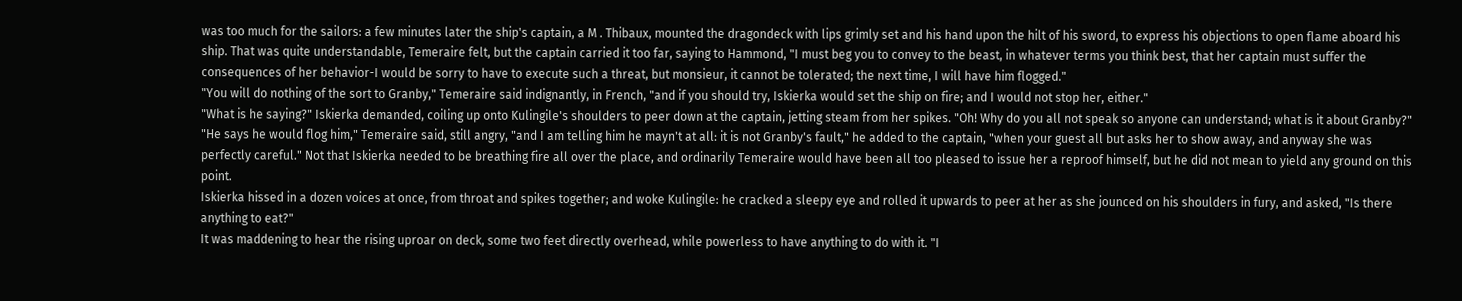was too much for the sailors: a few minutes later the ship's captain, a M . Thibaux, mounted the dragondeck with lips grimly set and his hand upon the hilt of his sword, to express his objections to open flame aboard his ship. That was quite understandable, Temeraire felt, but the captain carried it too far, saying to Hammond, "I must beg you to convey to the beast, in whatever terms you think best, that her captain must suffer the consequences of her behavior-I would be sorry to have to execute such a threat, but monsieur, it cannot be tolerated; the next time, I will have him flogged."
"You will do nothing of the sort to Granby," Temeraire said indignantly, in French, "and if you should try, Iskierka would set the ship on fire; and I would not stop her, either."
"What is he saying?" Iskierka demanded, coiling up onto Kulingile's shoulders to peer down at the captain, jetting steam from her spikes. "Oh! Why do you all not speak so anyone can understand; what is it about Granby?"
"He says he would flog him," Temeraire said, still angry, "and I am telling him he mayn't at all: it is not Granby's fault," he added to the captain, "when your guest all but asks her to show away, and anyway she was perfectly careful." Not that Iskierka needed to be breathing fire all over the place, and ordinarily Temeraire would have been all too pleased to issue her a reproof himself, but he did not mean to yield any ground on this point.
Iskierka hissed in a dozen voices at once, from throat and spikes together; and woke Kulingile: he cracked a sleepy eye and rolled it upwards to peer at her as she jounced on his shoulders in fury, and asked, "Is there anything to eat?"
It was maddening to hear the rising uproar on deck, some two feet directly overhead, while powerless to have anything to do with it. "I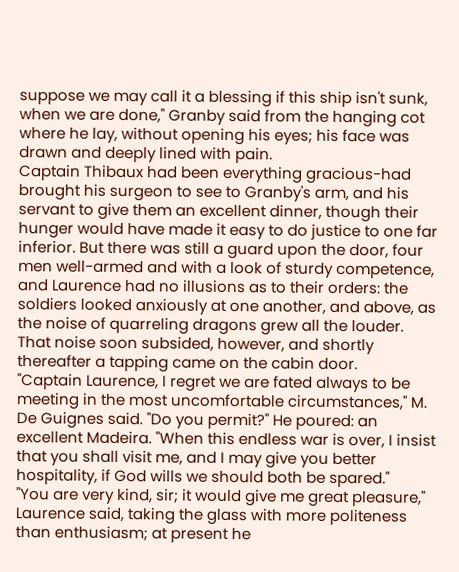suppose we may call it a blessing if this ship isn't sunk, when we are done," Granby said from the hanging cot where he lay, without opening his eyes; his face was drawn and deeply lined with pain.
Captain Thibaux had been everything gracious-had brought his surgeon to see to Granby's arm, and his servant to give them an excellent dinner, though their hunger would have made it easy to do justice to one far inferior. But there was still a guard upon the door, four men well-armed and with a look of sturdy competence, and Laurence had no illusions as to their orders: the soldiers looked anxiously at one another, and above, as the noise of quarreling dragons grew all the louder.
That noise soon subsided, however, and shortly thereafter a tapping came on the cabin door.
"Captain Laurence, I regret we are fated always to be meeting in the most uncomfortable circumstances," M. De Guignes said. "Do you permit?" He poured: an excellent Madeira. "When this endless war is over, I insist that you shall visit me, and I may give you better hospitality, if God wills we should both be spared."
"You are very kind, sir; it would give me great pleasure," Laurence said, taking the glass with more politeness than enthusiasm; at present he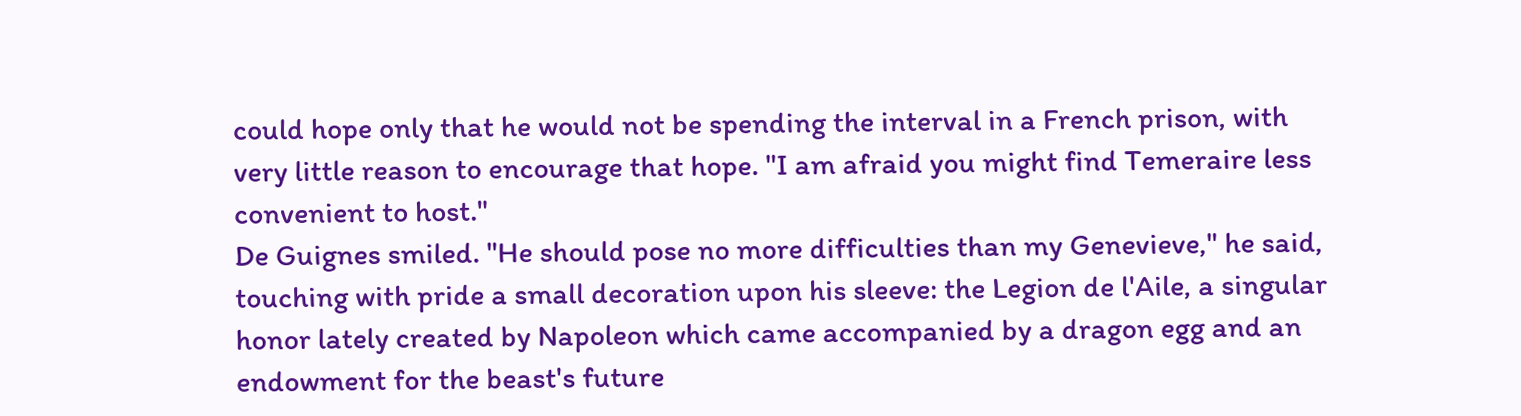could hope only that he would not be spending the interval in a French prison, with very little reason to encourage that hope. "I am afraid you might find Temeraire less convenient to host."
De Guignes smiled. "He should pose no more difficulties than my Genevieve," he said, touching with pride a small decoration upon his sleeve: the Legion de l'Aile, a singular honor lately created by Napoleon which came accompanied by a dragon egg and an endowment for the beast's future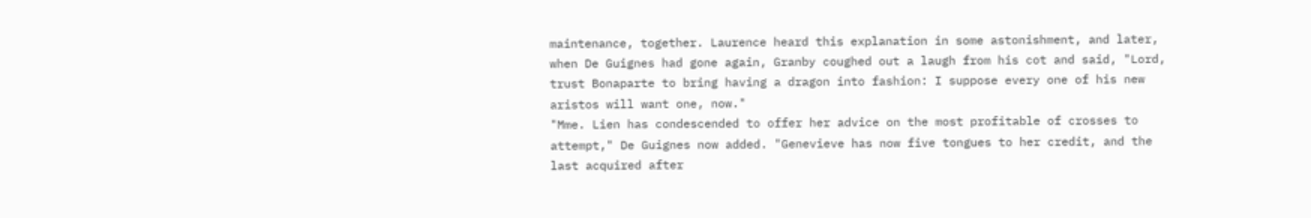maintenance, together. Laurence heard this explanation in some astonishment, and later, when De Guignes had gone again, Granby coughed out a laugh from his cot and said, "Lord, trust Bonaparte to bring having a dragon into fashion: I suppose every one of his new aristos will want one, now."
"Mme. Lien has condescended to offer her advice on the most profitable of crosses to attempt," De Guignes now added. "Genevieve has now five tongues to her credit, and the last acquired after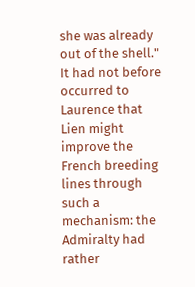she was already out of the shell."
It had not before occurred to Laurence that Lien might improve the French breeding lines through such a mechanism: the Admiralty had rather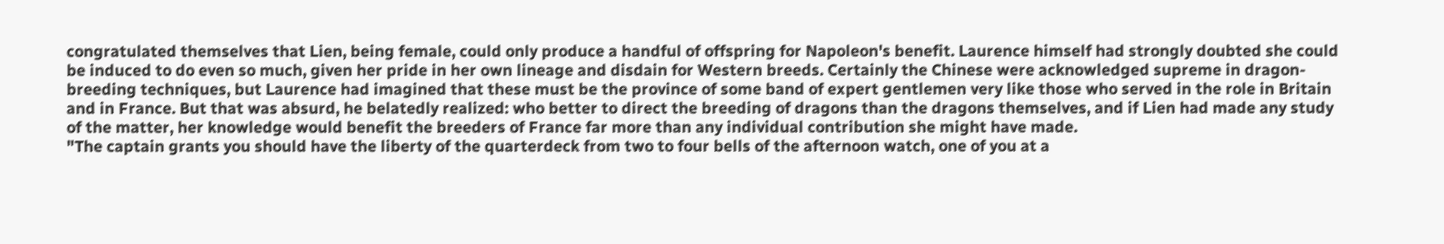congratulated themselves that Lien, being female, could only produce a handful of offspring for Napoleon's benefit. Laurence himself had strongly doubted she could be induced to do even so much, given her pride in her own lineage and disdain for Western breeds. Certainly the Chinese were acknowledged supreme in dragon-breeding techniques, but Laurence had imagined that these must be the province of some band of expert gentlemen very like those who served in the role in Britain and in France. But that was absurd, he belatedly realized: who better to direct the breeding of dragons than the dragons themselves, and if Lien had made any study of the matter, her knowledge would benefit the breeders of France far more than any individual contribution she might have made.
"The captain grants you should have the liberty of the quarterdeck from two to four bells of the afternoon watch, one of you at a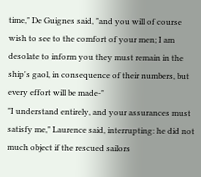time," De Guignes said, "and you will of course wish to see to the comfort of your men; I am desolate to inform you they must remain in the ship's gaol, in consequence of their numbers, but every effort will be made-"
"I understand entirely, and your assurances must satisfy me," Laurence said, interrupting: he did not much object if the rescued sailors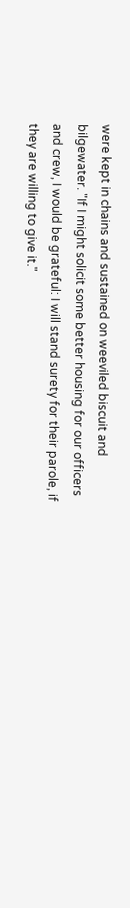were kept in chains and sustained on weeviled biscuit and bilgewater. "If I might solicit some better housing for our officers and crew, I would be grateful: I will stand surety for their parole, if they are willing to give it."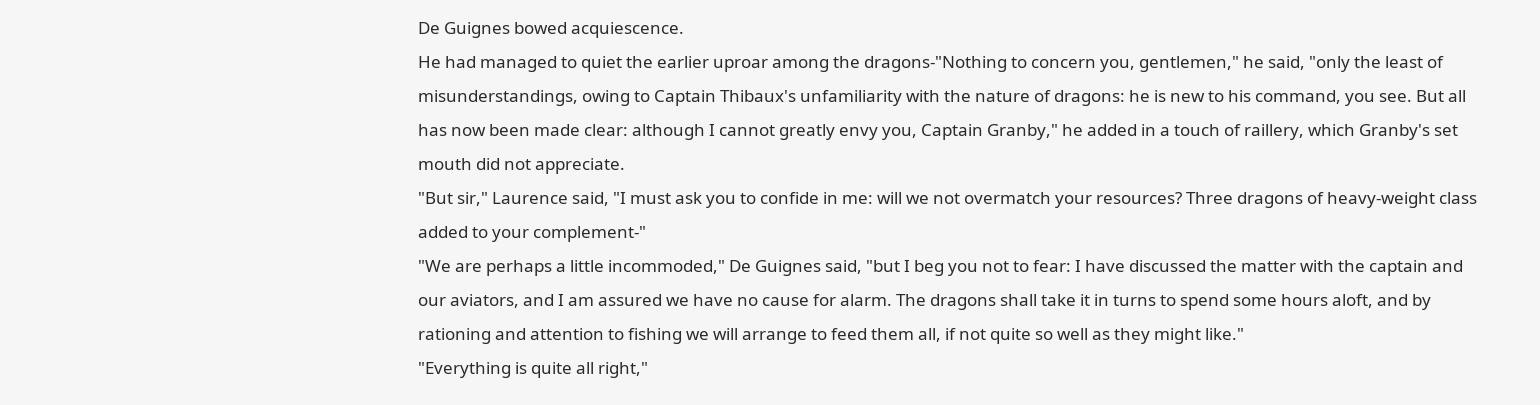De Guignes bowed acquiescence.
He had managed to quiet the earlier uproar among the dragons-"Nothing to concern you, gentlemen," he said, "only the least of misunderstandings, owing to Captain Thibaux's unfamiliarity with the nature of dragons: he is new to his command, you see. But all has now been made clear: although I cannot greatly envy you, Captain Granby," he added in a touch of raillery, which Granby's set mouth did not appreciate.
"But sir," Laurence said, "I must ask you to confide in me: will we not overmatch your resources? Three dragons of heavy-weight class added to your complement-"
"We are perhaps a little incommoded," De Guignes said, "but I beg you not to fear: I have discussed the matter with the captain and our aviators, and I am assured we have no cause for alarm. The dragons shall take it in turns to spend some hours aloft, and by rationing and attention to fishing we will arrange to feed them all, if not quite so well as they might like."
"Everything is quite all right,"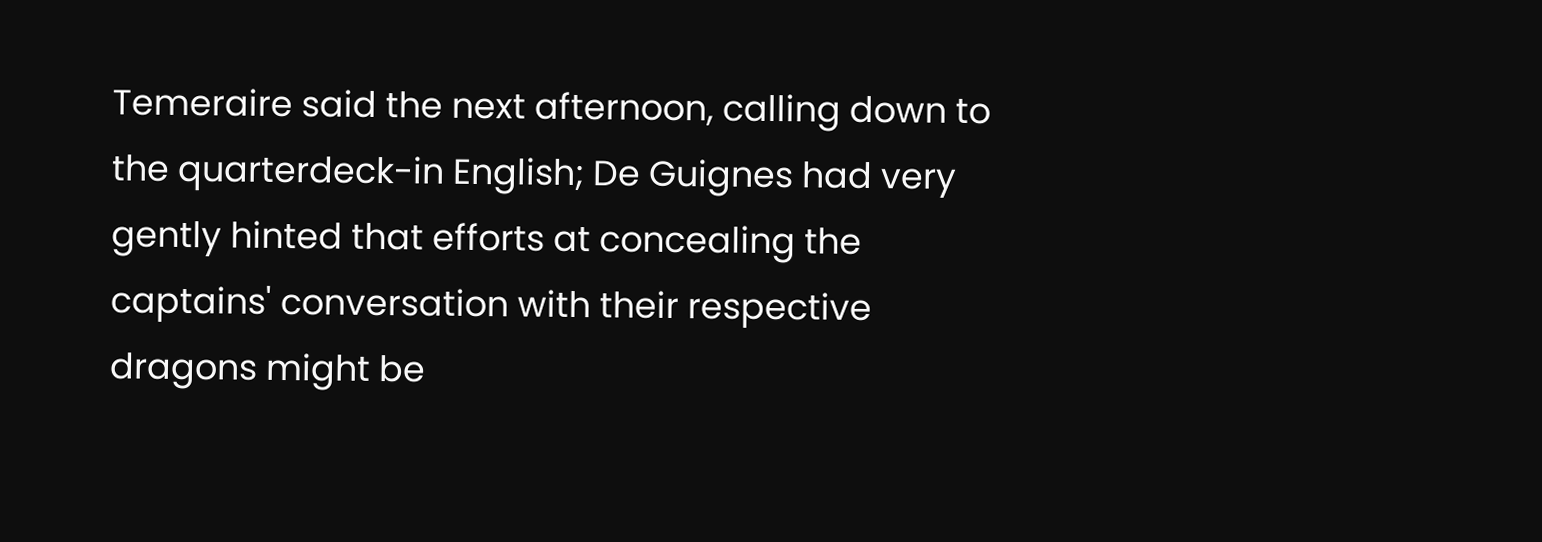Temeraire said the next afternoon, calling down to the quarterdeck-in English; De Guignes had very gently hinted that efforts at concealing the captains' conversation with their respective dragons might be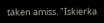taken amiss. "Iskierka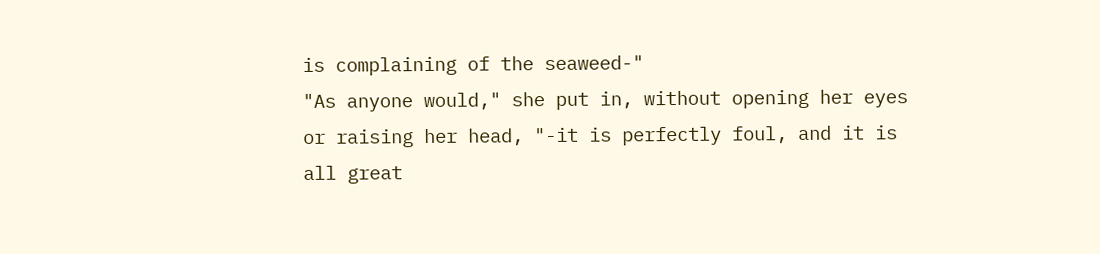is complaining of the seaweed-"
"As anyone would," she put in, without opening her eyes or raising her head, "-it is perfectly foul, and it is all great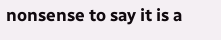nonsense to say it is a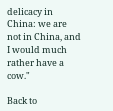delicacy in China: we are not in China, and I would much rather have a cow."

Back to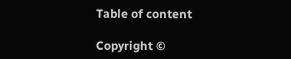Table of content

Copyright ©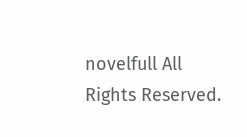novelfull All Rights Reserved.